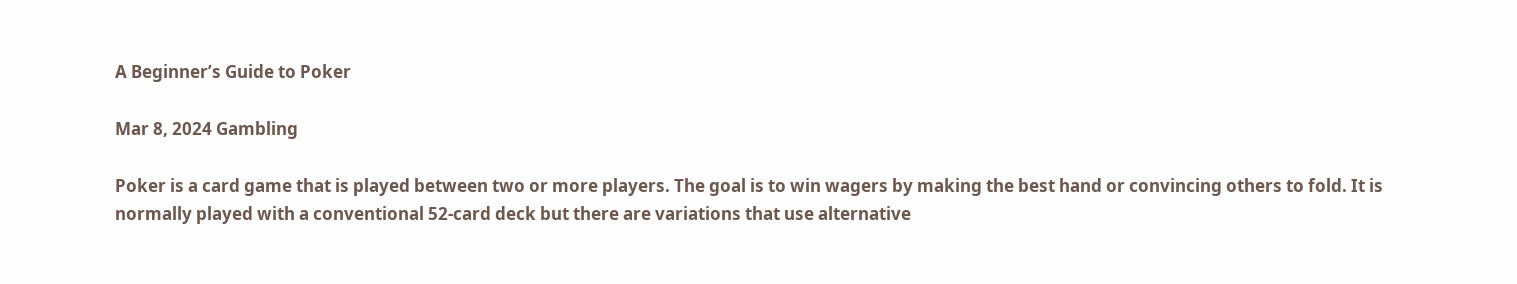A Beginner’s Guide to Poker

Mar 8, 2024 Gambling

Poker is a card game that is played between two or more players. The goal is to win wagers by making the best hand or convincing others to fold. It is normally played with a conventional 52-card deck but there are variations that use alternative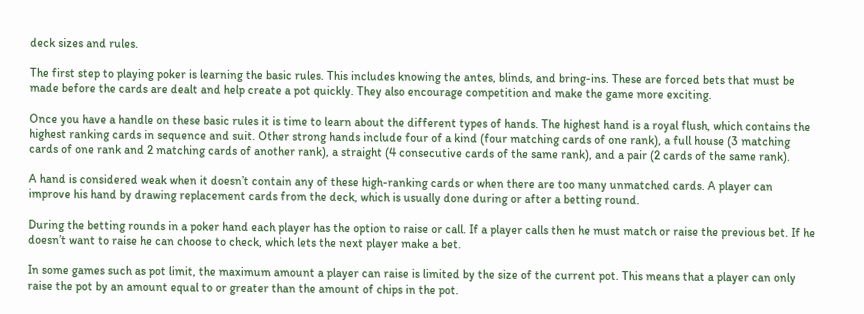deck sizes and rules.

The first step to playing poker is learning the basic rules. This includes knowing the antes, blinds, and bring-ins. These are forced bets that must be made before the cards are dealt and help create a pot quickly. They also encourage competition and make the game more exciting.

Once you have a handle on these basic rules it is time to learn about the different types of hands. The highest hand is a royal flush, which contains the highest ranking cards in sequence and suit. Other strong hands include four of a kind (four matching cards of one rank), a full house (3 matching cards of one rank and 2 matching cards of another rank), a straight (4 consecutive cards of the same rank), and a pair (2 cards of the same rank).

A hand is considered weak when it doesn’t contain any of these high-ranking cards or when there are too many unmatched cards. A player can improve his hand by drawing replacement cards from the deck, which is usually done during or after a betting round.

During the betting rounds in a poker hand each player has the option to raise or call. If a player calls then he must match or raise the previous bet. If he doesn’t want to raise he can choose to check, which lets the next player make a bet.

In some games such as pot limit, the maximum amount a player can raise is limited by the size of the current pot. This means that a player can only raise the pot by an amount equal to or greater than the amount of chips in the pot.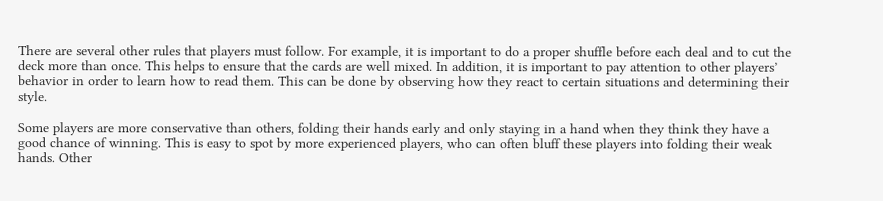There are several other rules that players must follow. For example, it is important to do a proper shuffle before each deal and to cut the deck more than once. This helps to ensure that the cards are well mixed. In addition, it is important to pay attention to other players’ behavior in order to learn how to read them. This can be done by observing how they react to certain situations and determining their style.

Some players are more conservative than others, folding their hands early and only staying in a hand when they think they have a good chance of winning. This is easy to spot by more experienced players, who can often bluff these players into folding their weak hands. Other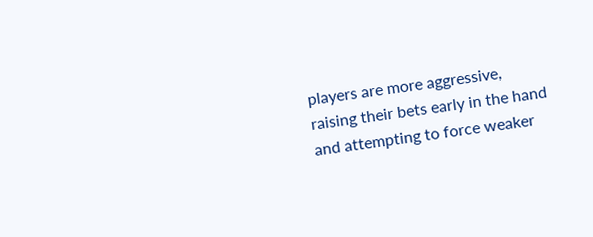players are more aggressive, raising their bets early in the hand and attempting to force weaker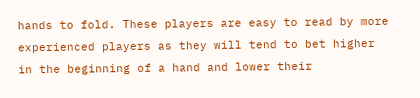hands to fold. These players are easy to read by more experienced players as they will tend to bet higher in the beginning of a hand and lower their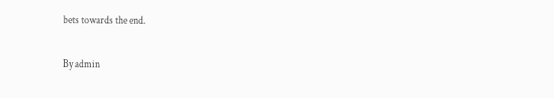bets towards the end.

By admin